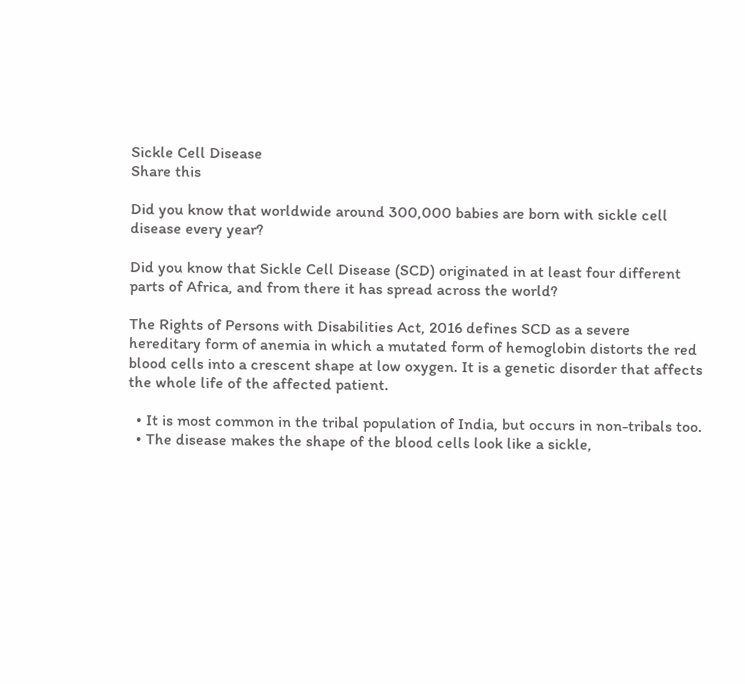Sickle Cell Disease
Share this

Did you know that worldwide around 300,000 babies are born with sickle cell disease every year?

Did you know that Sickle Cell Disease (SCD) originated in at least four different parts of Africa, and from there it has spread across the world?

The Rights of Persons with Disabilities Act, 2016 defines SCD as a severe hereditary form of anemia in which a mutated form of hemoglobin distorts the red blood cells into a crescent shape at low oxygen. It is a genetic disorder that affects the whole life of the affected patient.

  • It is most common in the tribal population of India, but occurs in non-tribals too.
  • The disease makes the shape of the blood cells look like a sickle,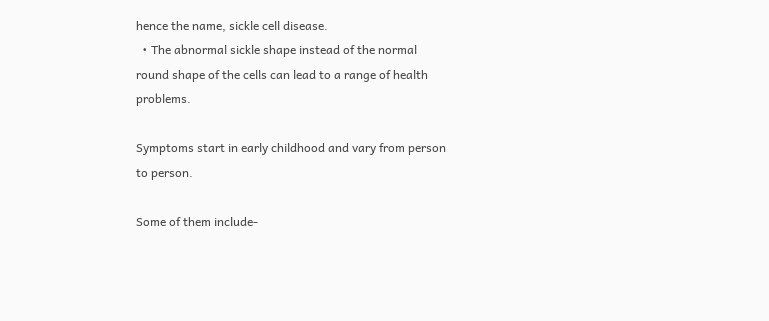hence the name, sickle cell disease.
  • The abnormal sickle shape instead of the normal round shape of the cells can lead to a range of health problems.

Symptoms start in early childhood and vary from person to person.

Some of them include-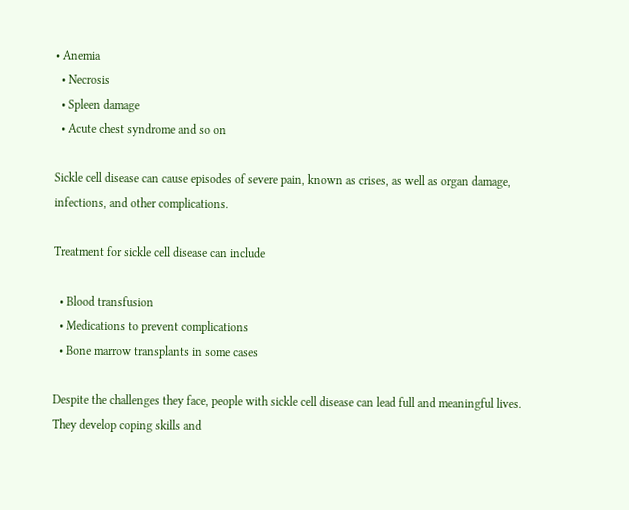• Anemia
  • Necrosis
  • Spleen damage
  • Acute chest syndrome and so on

Sickle cell disease can cause episodes of severe pain, known as crises, as well as organ damage, infections, and other complications.

Treatment for sickle cell disease can include

  • Blood transfusion
  • Medications to prevent complications
  • Bone marrow transplants in some cases

Despite the challenges they face, people with sickle cell disease can lead full and meaningful lives. They develop coping skills and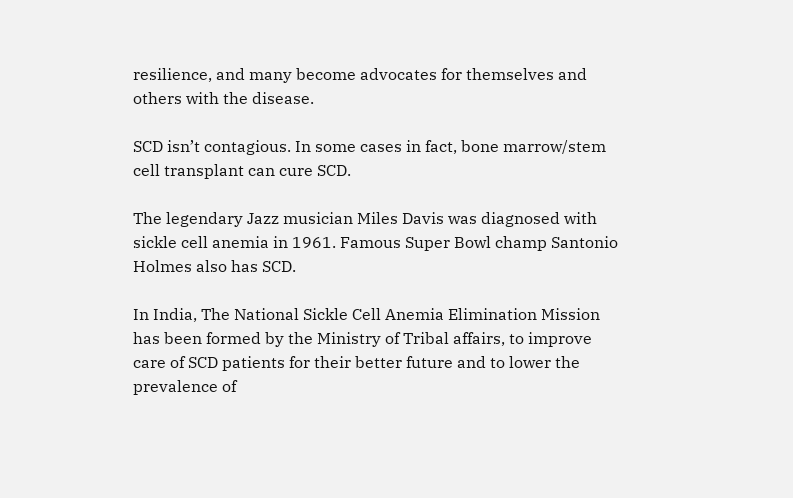resilience, and many become advocates for themselves and others with the disease.

SCD isn’t contagious. In some cases in fact, bone marrow/stem cell transplant can cure SCD.

The legendary Jazz musician Miles Davis was diagnosed with sickle cell anemia in 1961. Famous Super Bowl champ Santonio Holmes also has SCD.

In India, The National Sickle Cell Anemia Elimination Mission has been formed by the Ministry of Tribal affairs, to improve care of SCD patients for their better future and to lower the prevalence of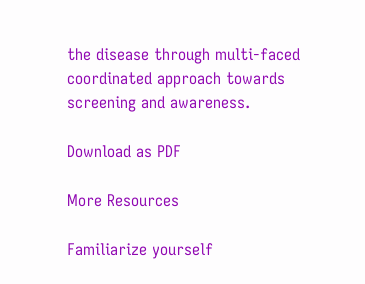the disease through multi-faced coordinated approach towards screening and awareness.

Download as PDF

More Resources

Familiarize yourself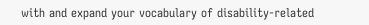with and expand your vocabulary of disability-related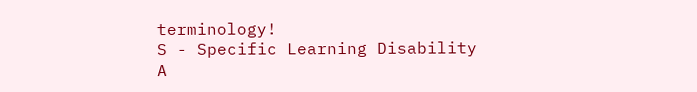terminology!
S - Specific Learning Disability
A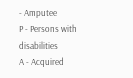- Amputee
P - Persons with disabilities
A - Acquired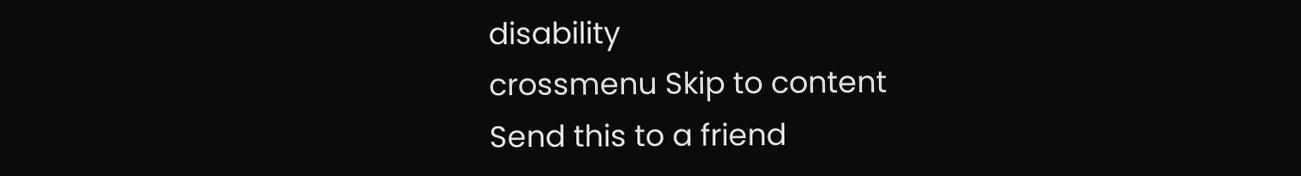disability
crossmenu Skip to content
Send this to a friend